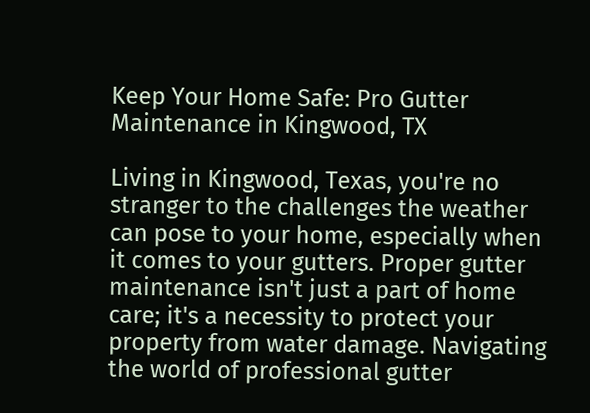Keep Your Home Safe: Pro Gutter Maintenance in Kingwood, TX

Living in Kingwood, Texas, you're no stranger to the challenges the weather can pose to your home, especially when it comes to your gutters. Proper gutter maintenance isn't just a part of home care; it's a necessity to protect your property from water damage. Navigating the world of professional gutter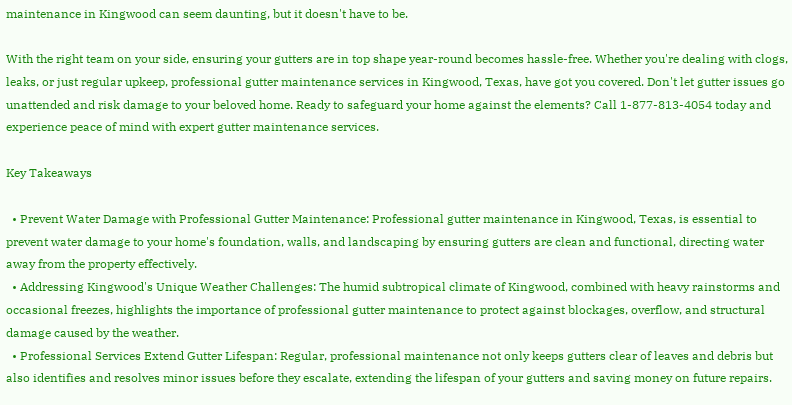maintenance in Kingwood can seem daunting, but it doesn't have to be.

With the right team on your side, ensuring your gutters are in top shape year-round becomes hassle-free. Whether you're dealing with clogs, leaks, or just regular upkeep, professional gutter maintenance services in Kingwood, Texas, have got you covered. Don't let gutter issues go unattended and risk damage to your beloved home. Ready to safeguard your home against the elements? Call 1-877-813-4054 today and experience peace of mind with expert gutter maintenance services.

Key Takeaways

  • Prevent Water Damage with Professional Gutter Maintenance: Professional gutter maintenance in Kingwood, Texas, is essential to prevent water damage to your home's foundation, walls, and landscaping by ensuring gutters are clean and functional, directing water away from the property effectively.
  • Addressing Kingwood's Unique Weather Challenges: The humid subtropical climate of Kingwood, combined with heavy rainstorms and occasional freezes, highlights the importance of professional gutter maintenance to protect against blockages, overflow, and structural damage caused by the weather.
  • Professional Services Extend Gutter Lifespan: Regular, professional maintenance not only keeps gutters clear of leaves and debris but also identifies and resolves minor issues before they escalate, extending the lifespan of your gutters and saving money on future repairs.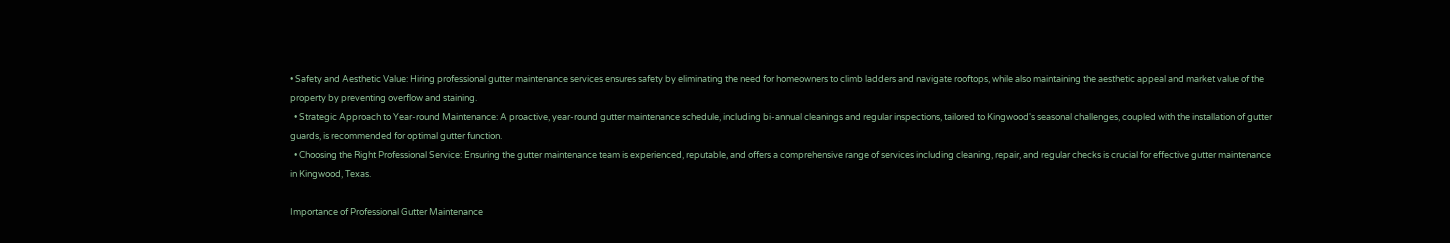• Safety and Aesthetic Value: Hiring professional gutter maintenance services ensures safety by eliminating the need for homeowners to climb ladders and navigate rooftops, while also maintaining the aesthetic appeal and market value of the property by preventing overflow and staining.
  • Strategic Approach to Year-round Maintenance: A proactive, year-round gutter maintenance schedule, including bi-annual cleanings and regular inspections, tailored to Kingwood's seasonal challenges, coupled with the installation of gutter guards, is recommended for optimal gutter function.
  • Choosing the Right Professional Service: Ensuring the gutter maintenance team is experienced, reputable, and offers a comprehensive range of services including cleaning, repair, and regular checks is crucial for effective gutter maintenance in Kingwood, Texas.

Importance of Professional Gutter Maintenance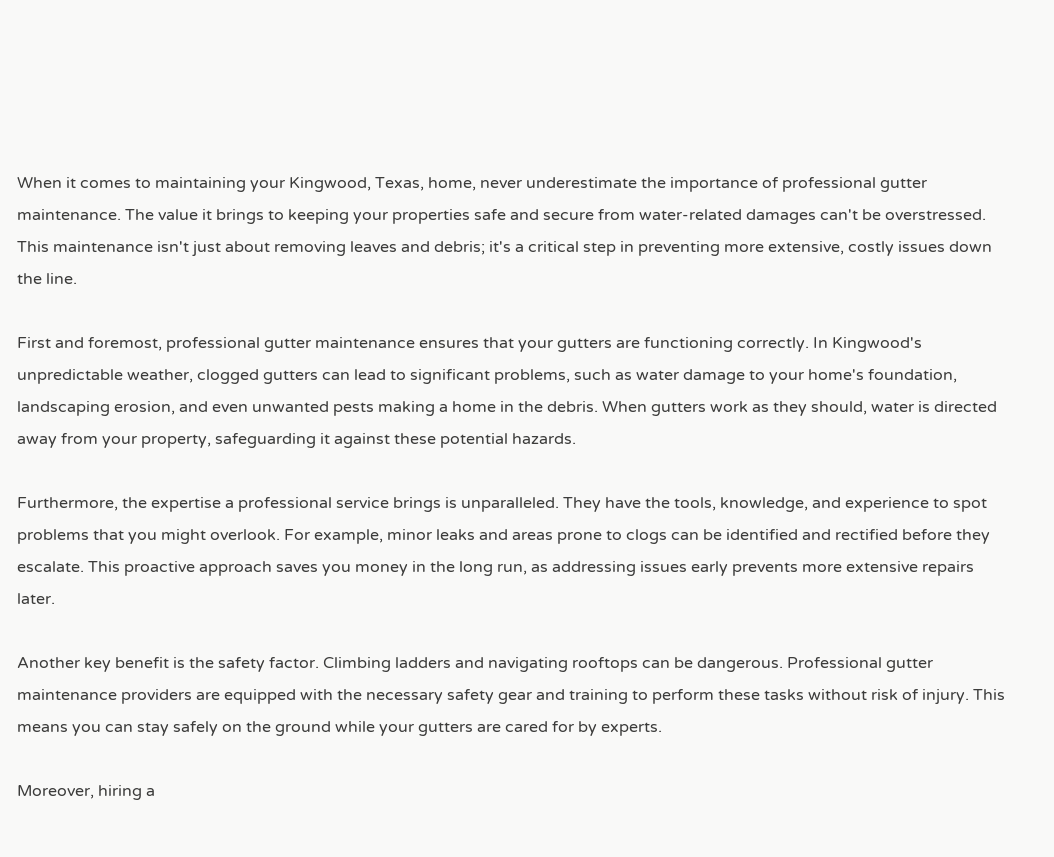When it comes to maintaining your Kingwood, Texas, home, never underestimate the importance of professional gutter maintenance. The value it brings to keeping your properties safe and secure from water-related damages can't be overstressed. This maintenance isn't just about removing leaves and debris; it's a critical step in preventing more extensive, costly issues down the line.

First and foremost, professional gutter maintenance ensures that your gutters are functioning correctly. In Kingwood's unpredictable weather, clogged gutters can lead to significant problems, such as water damage to your home's foundation, landscaping erosion, and even unwanted pests making a home in the debris. When gutters work as they should, water is directed away from your property, safeguarding it against these potential hazards.

Furthermore, the expertise a professional service brings is unparalleled. They have the tools, knowledge, and experience to spot problems that you might overlook. For example, minor leaks and areas prone to clogs can be identified and rectified before they escalate. This proactive approach saves you money in the long run, as addressing issues early prevents more extensive repairs later.

Another key benefit is the safety factor. Climbing ladders and navigating rooftops can be dangerous. Professional gutter maintenance providers are equipped with the necessary safety gear and training to perform these tasks without risk of injury. This means you can stay safely on the ground while your gutters are cared for by experts.

Moreover, hiring a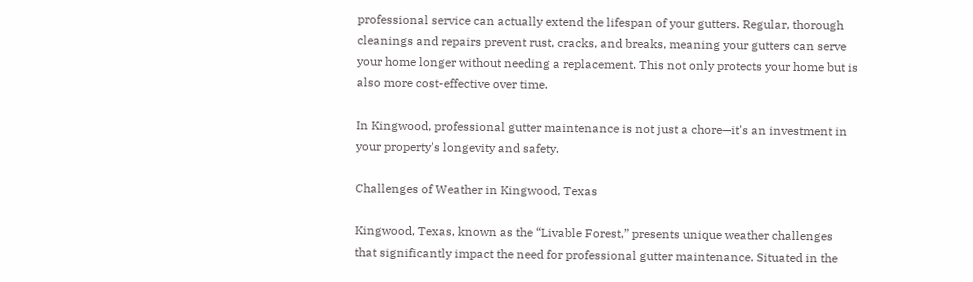professional service can actually extend the lifespan of your gutters. Regular, thorough cleanings and repairs prevent rust, cracks, and breaks, meaning your gutters can serve your home longer without needing a replacement. This not only protects your home but is also more cost-effective over time.

In Kingwood, professional gutter maintenance is not just a chore—it's an investment in your property's longevity and safety.

Challenges of Weather in Kingwood, Texas

Kingwood, Texas, known as the “Livable Forest,” presents unique weather challenges that significantly impact the need for professional gutter maintenance. Situated in the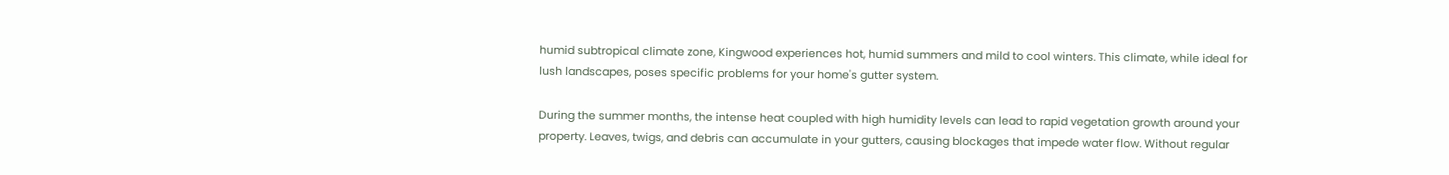humid subtropical climate zone, Kingwood experiences hot, humid summers and mild to cool winters. This climate, while ideal for lush landscapes, poses specific problems for your home's gutter system.

During the summer months, the intense heat coupled with high humidity levels can lead to rapid vegetation growth around your property. Leaves, twigs, and debris can accumulate in your gutters, causing blockages that impede water flow. Without regular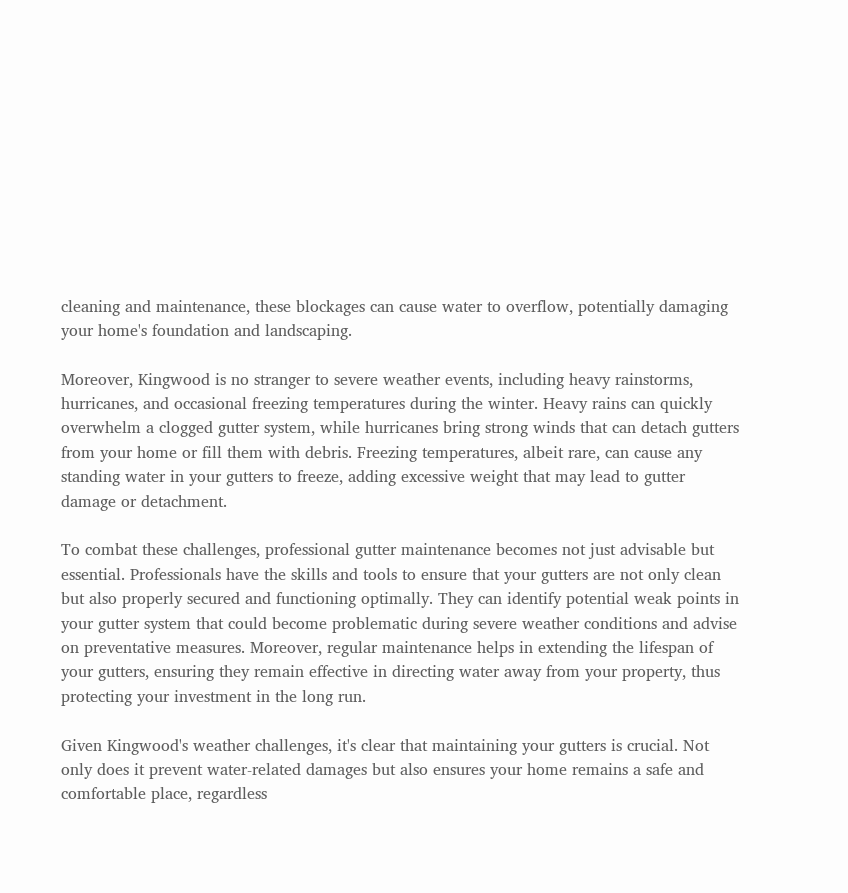cleaning and maintenance, these blockages can cause water to overflow, potentially damaging your home's foundation and landscaping.

Moreover, Kingwood is no stranger to severe weather events, including heavy rainstorms, hurricanes, and occasional freezing temperatures during the winter. Heavy rains can quickly overwhelm a clogged gutter system, while hurricanes bring strong winds that can detach gutters from your home or fill them with debris. Freezing temperatures, albeit rare, can cause any standing water in your gutters to freeze, adding excessive weight that may lead to gutter damage or detachment.

To combat these challenges, professional gutter maintenance becomes not just advisable but essential. Professionals have the skills and tools to ensure that your gutters are not only clean but also properly secured and functioning optimally. They can identify potential weak points in your gutter system that could become problematic during severe weather conditions and advise on preventative measures. Moreover, regular maintenance helps in extending the lifespan of your gutters, ensuring they remain effective in directing water away from your property, thus protecting your investment in the long run.

Given Kingwood's weather challenges, it's clear that maintaining your gutters is crucial. Not only does it prevent water-related damages but also ensures your home remains a safe and comfortable place, regardless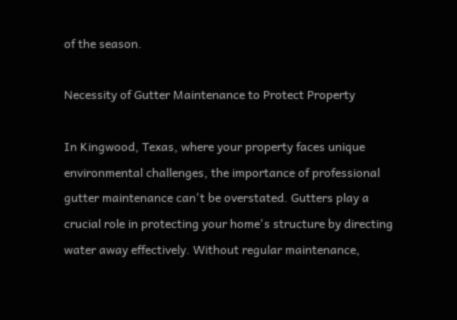of the season.

Necessity of Gutter Maintenance to Protect Property

In Kingwood, Texas, where your property faces unique environmental challenges, the importance of professional gutter maintenance can't be overstated. Gutters play a crucial role in protecting your home's structure by directing water away effectively. Without regular maintenance,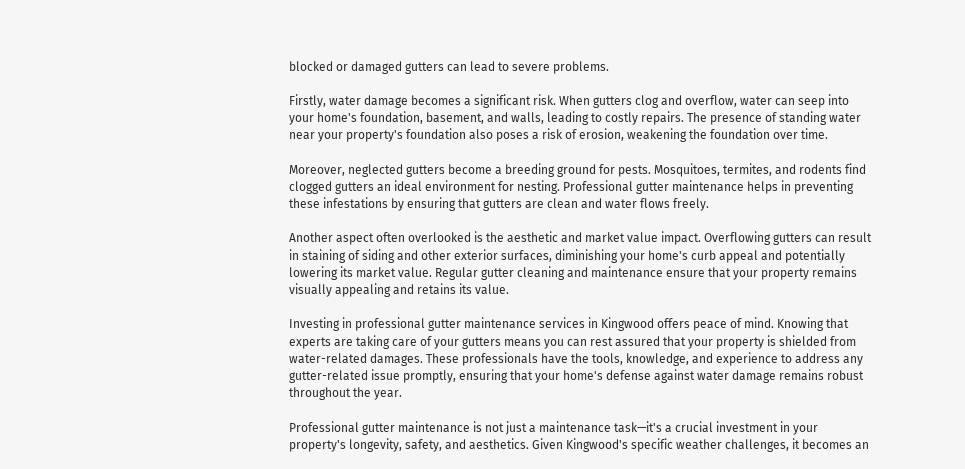blocked or damaged gutters can lead to severe problems.

Firstly, water damage becomes a significant risk. When gutters clog and overflow, water can seep into your home's foundation, basement, and walls, leading to costly repairs. The presence of standing water near your property's foundation also poses a risk of erosion, weakening the foundation over time.

Moreover, neglected gutters become a breeding ground for pests. Mosquitoes, termites, and rodents find clogged gutters an ideal environment for nesting. Professional gutter maintenance helps in preventing these infestations by ensuring that gutters are clean and water flows freely.

Another aspect often overlooked is the aesthetic and market value impact. Overflowing gutters can result in staining of siding and other exterior surfaces, diminishing your home's curb appeal and potentially lowering its market value. Regular gutter cleaning and maintenance ensure that your property remains visually appealing and retains its value.

Investing in professional gutter maintenance services in Kingwood offers peace of mind. Knowing that experts are taking care of your gutters means you can rest assured that your property is shielded from water-related damages. These professionals have the tools, knowledge, and experience to address any gutter-related issue promptly, ensuring that your home's defense against water damage remains robust throughout the year.

Professional gutter maintenance is not just a maintenance task—it's a crucial investment in your property's longevity, safety, and aesthetics. Given Kingwood's specific weather challenges, it becomes an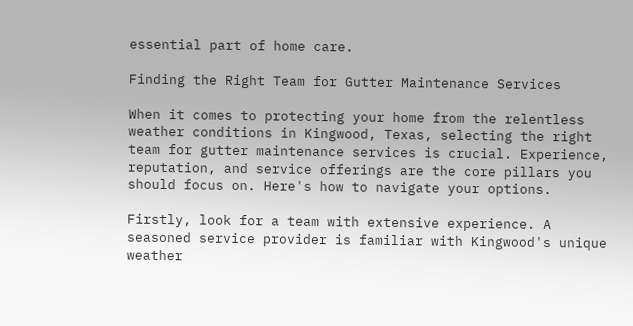essential part of home care.

Finding the Right Team for Gutter Maintenance Services

When it comes to protecting your home from the relentless weather conditions in Kingwood, Texas, selecting the right team for gutter maintenance services is crucial. Experience, reputation, and service offerings are the core pillars you should focus on. Here's how to navigate your options.

Firstly, look for a team with extensive experience. A seasoned service provider is familiar with Kingwood's unique weather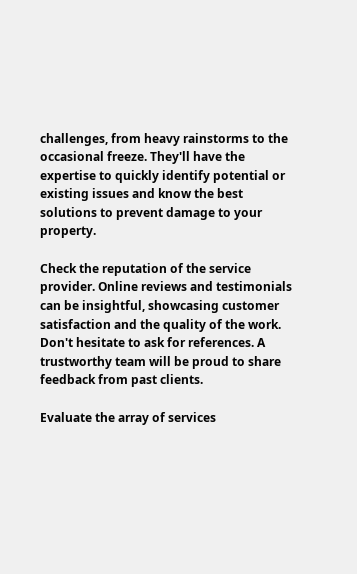challenges, from heavy rainstorms to the occasional freeze. They'll have the expertise to quickly identify potential or existing issues and know the best solutions to prevent damage to your property.

Check the reputation of the service provider. Online reviews and testimonials can be insightful, showcasing customer satisfaction and the quality of the work. Don't hesitate to ask for references. A trustworthy team will be proud to share feedback from past clients.

Evaluate the array of services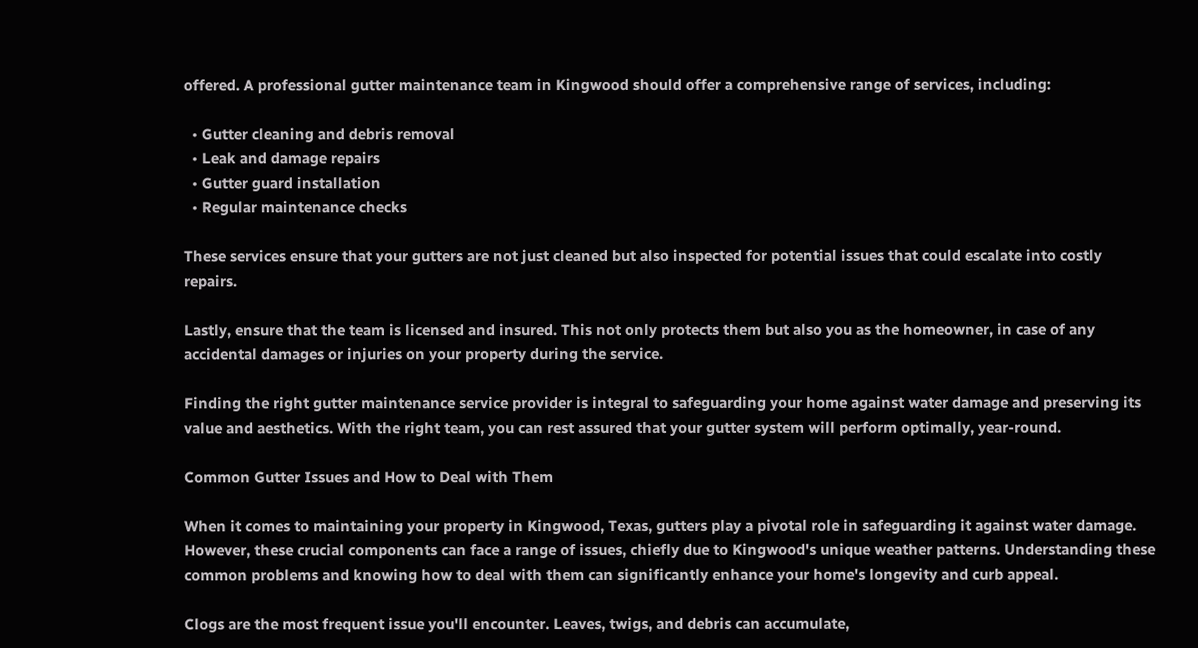offered. A professional gutter maintenance team in Kingwood should offer a comprehensive range of services, including:

  • Gutter cleaning and debris removal
  • Leak and damage repairs
  • Gutter guard installation
  • Regular maintenance checks

These services ensure that your gutters are not just cleaned but also inspected for potential issues that could escalate into costly repairs.

Lastly, ensure that the team is licensed and insured. This not only protects them but also you as the homeowner, in case of any accidental damages or injuries on your property during the service.

Finding the right gutter maintenance service provider is integral to safeguarding your home against water damage and preserving its value and aesthetics. With the right team, you can rest assured that your gutter system will perform optimally, year-round.

Common Gutter Issues and How to Deal with Them

When it comes to maintaining your property in Kingwood, Texas, gutters play a pivotal role in safeguarding it against water damage. However, these crucial components can face a range of issues, chiefly due to Kingwood's unique weather patterns. Understanding these common problems and knowing how to deal with them can significantly enhance your home's longevity and curb appeal.

Clogs are the most frequent issue you'll encounter. Leaves, twigs, and debris can accumulate,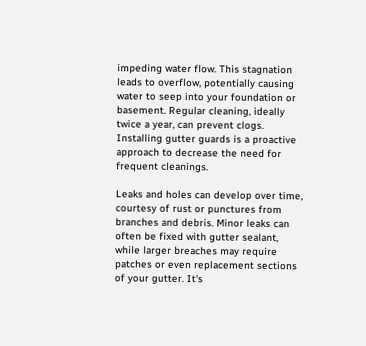impeding water flow. This stagnation leads to overflow, potentially causing water to seep into your foundation or basement. Regular cleaning, ideally twice a year, can prevent clogs. Installing gutter guards is a proactive approach to decrease the need for frequent cleanings.

Leaks and holes can develop over time, courtesy of rust or punctures from branches and debris. Minor leaks can often be fixed with gutter sealant, while larger breaches may require patches or even replacement sections of your gutter. It's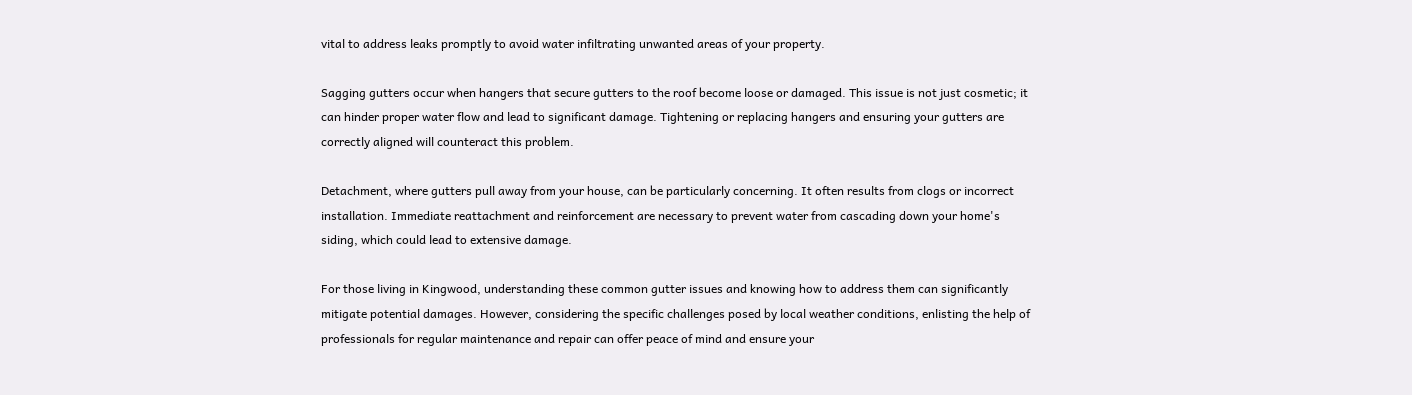vital to address leaks promptly to avoid water infiltrating unwanted areas of your property.

Sagging gutters occur when hangers that secure gutters to the roof become loose or damaged. This issue is not just cosmetic; it can hinder proper water flow and lead to significant damage. Tightening or replacing hangers and ensuring your gutters are correctly aligned will counteract this problem.

Detachment, where gutters pull away from your house, can be particularly concerning. It often results from clogs or incorrect installation. Immediate reattachment and reinforcement are necessary to prevent water from cascading down your home's siding, which could lead to extensive damage.

For those living in Kingwood, understanding these common gutter issues and knowing how to address them can significantly mitigate potential damages. However, considering the specific challenges posed by local weather conditions, enlisting the help of professionals for regular maintenance and repair can offer peace of mind and ensure your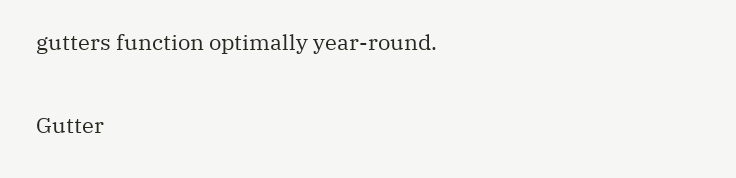gutters function optimally year-round.

Gutter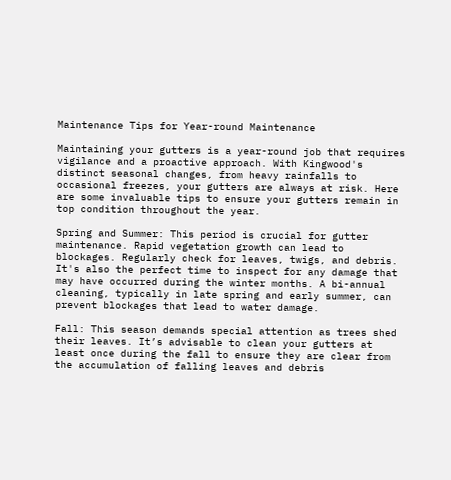Maintenance Tips for Year-round Maintenance

Maintaining your gutters is a year-round job that requires vigilance and a proactive approach. With Kingwood's distinct seasonal changes, from heavy rainfalls to occasional freezes, your gutters are always at risk. Here are some invaluable tips to ensure your gutters remain in top condition throughout the year.

Spring and Summer: This period is crucial for gutter maintenance. Rapid vegetation growth can lead to blockages. Regularly check for leaves, twigs, and debris. It's also the perfect time to inspect for any damage that may have occurred during the winter months. A bi-annual cleaning, typically in late spring and early summer, can prevent blockages that lead to water damage.

Fall: This season demands special attention as trees shed their leaves. It’s advisable to clean your gutters at least once during the fall to ensure they are clear from the accumulation of falling leaves and debris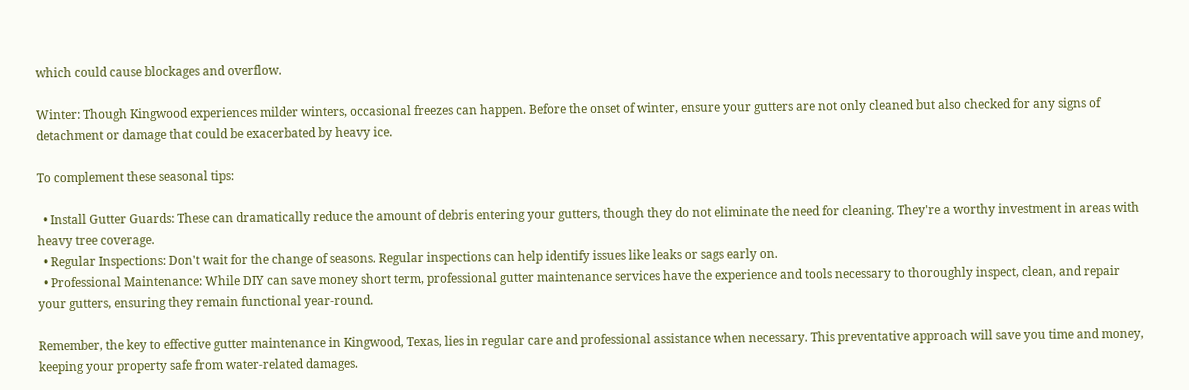which could cause blockages and overflow.

Winter: Though Kingwood experiences milder winters, occasional freezes can happen. Before the onset of winter, ensure your gutters are not only cleaned but also checked for any signs of detachment or damage that could be exacerbated by heavy ice.

To complement these seasonal tips:

  • Install Gutter Guards: These can dramatically reduce the amount of debris entering your gutters, though they do not eliminate the need for cleaning. They're a worthy investment in areas with heavy tree coverage.
  • Regular Inspections: Don't wait for the change of seasons. Regular inspections can help identify issues like leaks or sags early on.
  • Professional Maintenance: While DIY can save money short term, professional gutter maintenance services have the experience and tools necessary to thoroughly inspect, clean, and repair your gutters, ensuring they remain functional year-round.

Remember, the key to effective gutter maintenance in Kingwood, Texas, lies in regular care and professional assistance when necessary. This preventative approach will save you time and money, keeping your property safe from water-related damages.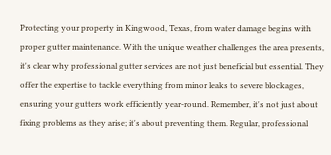Protecting your property in Kingwood, Texas, from water damage begins with proper gutter maintenance. With the unique weather challenges the area presents, it's clear why professional gutter services are not just beneficial but essential. They offer the expertise to tackle everything from minor leaks to severe blockages, ensuring your gutters work efficiently year-round. Remember, it's not just about fixing problems as they arise; it's about preventing them. Regular, professional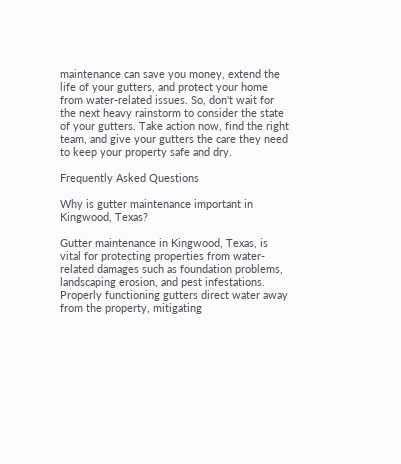maintenance can save you money, extend the life of your gutters, and protect your home from water-related issues. So, don't wait for the next heavy rainstorm to consider the state of your gutters. Take action now, find the right team, and give your gutters the care they need to keep your property safe and dry.

Frequently Asked Questions

Why is gutter maintenance important in Kingwood, Texas?

Gutter maintenance in Kingwood, Texas, is vital for protecting properties from water-related damages such as foundation problems, landscaping erosion, and pest infestations. Properly functioning gutters direct water away from the property, mitigating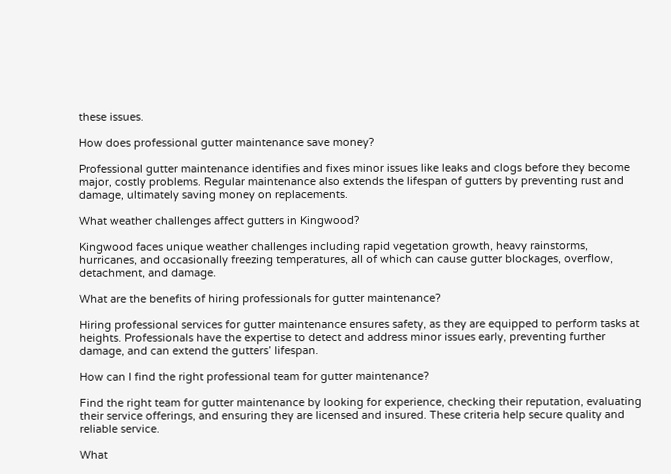these issues.

How does professional gutter maintenance save money?

Professional gutter maintenance identifies and fixes minor issues like leaks and clogs before they become major, costly problems. Regular maintenance also extends the lifespan of gutters by preventing rust and damage, ultimately saving money on replacements.

What weather challenges affect gutters in Kingwood?

Kingwood faces unique weather challenges including rapid vegetation growth, heavy rainstorms, hurricanes, and occasionally freezing temperatures, all of which can cause gutter blockages, overflow, detachment, and damage.

What are the benefits of hiring professionals for gutter maintenance?

Hiring professional services for gutter maintenance ensures safety, as they are equipped to perform tasks at heights. Professionals have the expertise to detect and address minor issues early, preventing further damage, and can extend the gutters’ lifespan.

How can I find the right professional team for gutter maintenance?

Find the right team for gutter maintenance by looking for experience, checking their reputation, evaluating their service offerings, and ensuring they are licensed and insured. These criteria help secure quality and reliable service.

What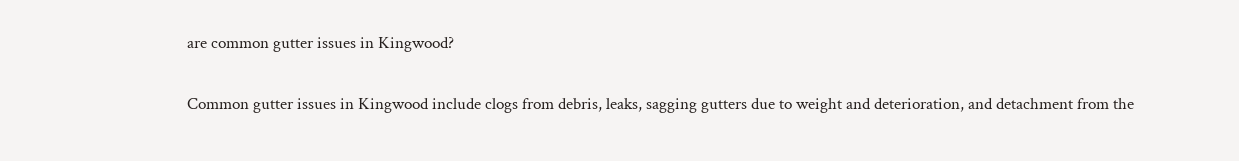are common gutter issues in Kingwood?

Common gutter issues in Kingwood include clogs from debris, leaks, sagging gutters due to weight and deterioration, and detachment from the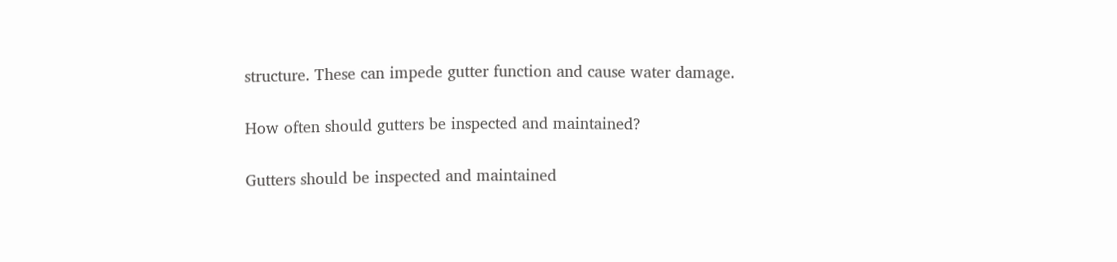structure. These can impede gutter function and cause water damage.

How often should gutters be inspected and maintained?

Gutters should be inspected and maintained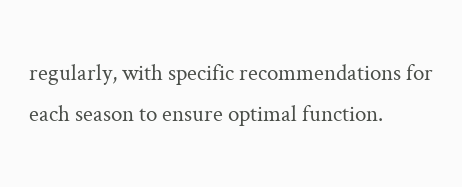regularly, with specific recommendations for each season to ensure optimal function.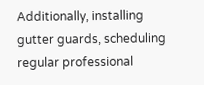Additionally, installing gutter guards, scheduling regular professional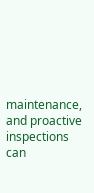maintenance, and proactive inspections can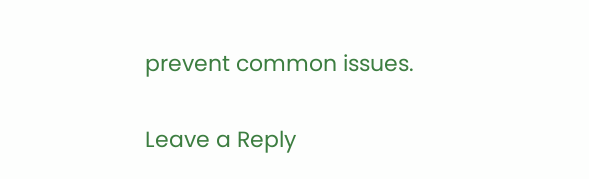prevent common issues.

Leave a Reply